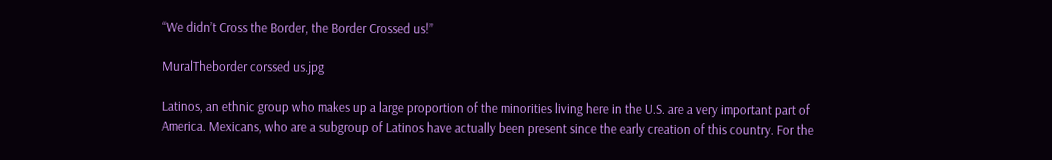“We didn’t Cross the Border, the Border Crossed us!”

MuralTheborder corssed us.jpg

Latinos, an ethnic group who makes up a large proportion of the minorities living here in the U.S. are a very important part of America. Mexicans, who are a subgroup of Latinos have actually been present since the early creation of this country. For the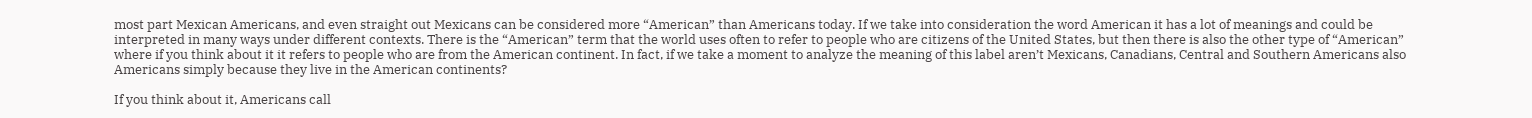most part Mexican Americans, and even straight out Mexicans can be considered more “American” than Americans today. If we take into consideration the word American it has a lot of meanings and could be interpreted in many ways under different contexts. There is the “American” term that the world uses often to refer to people who are citizens of the United States, but then there is also the other type of “American” where if you think about it it refers to people who are from the American continent. In fact, if we take a moment to analyze the meaning of this label aren’t Mexicans, Canadians, Central and Southern Americans also Americans simply because they live in the American continents?

If you think about it, Americans call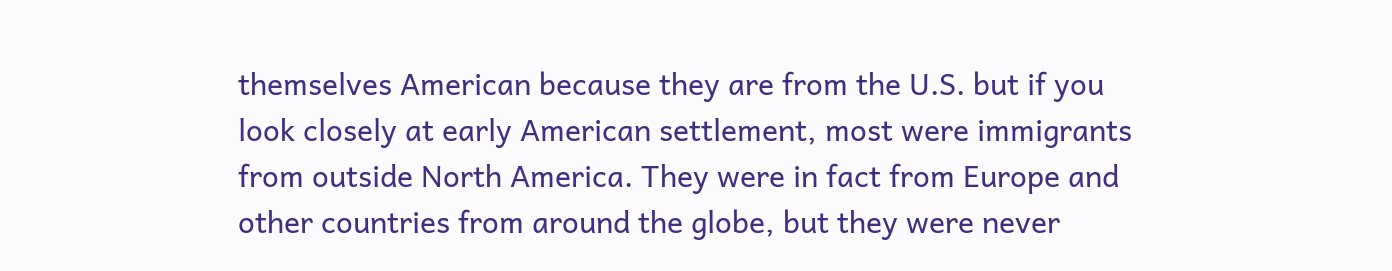themselves American because they are from the U.S. but if you look closely at early American settlement, most were immigrants from outside North America. They were in fact from Europe and other countries from around the globe, but they were never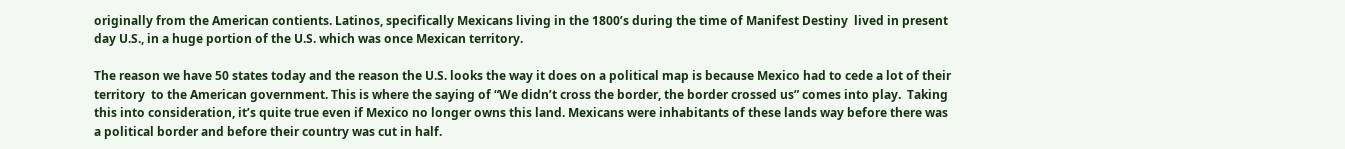originally from the American contients. Latinos, specifically Mexicans living in the 1800’s during the time of Manifest Destiny  lived in present day U.S., in a huge portion of the U.S. which was once Mexican territory.

The reason we have 50 states today and the reason the U.S. looks the way it does on a political map is because Mexico had to cede a lot of their territory  to the American government. This is where the saying of “We didn’t cross the border, the border crossed us” comes into play.  Taking this into consideration, it’s quite true even if Mexico no longer owns this land. Mexicans were inhabitants of these lands way before there was a political border and before their country was cut in half.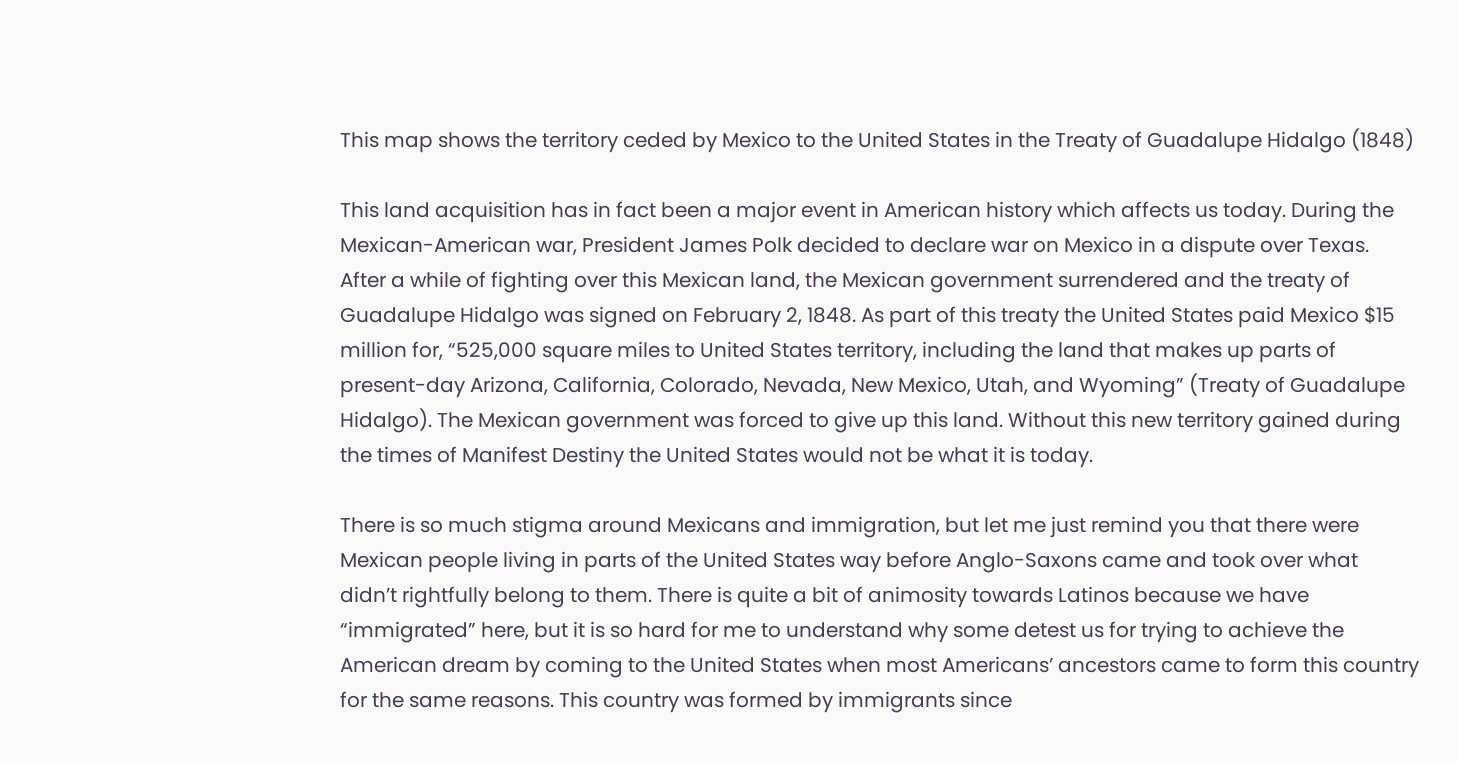This map shows the territory ceded by Mexico to the United States in the Treaty of Guadalupe Hidalgo (1848)

This land acquisition has in fact been a major event in American history which affects us today. During the Mexican-American war, President James Polk decided to declare war on Mexico in a dispute over Texas. After a while of fighting over this Mexican land, the Mexican government surrendered and the treaty of Guadalupe Hidalgo was signed on February 2, 1848. As part of this treaty the United States paid Mexico $15 million for, “525,000 square miles to United States territory, including the land that makes up parts of present-day Arizona, California, Colorado, Nevada, New Mexico, Utah, and Wyoming” (Treaty of Guadalupe Hidalgo). The Mexican government was forced to give up this land. Without this new territory gained during the times of Manifest Destiny the United States would not be what it is today.

There is so much stigma around Mexicans and immigration, but let me just remind you that there were Mexican people living in parts of the United States way before Anglo-Saxons came and took over what didn’t rightfully belong to them. There is quite a bit of animosity towards Latinos because we have “immigrated” here, but it is so hard for me to understand why some detest us for trying to achieve the American dream by coming to the United States when most Americans’ ancestors came to form this country for the same reasons. This country was formed by immigrants since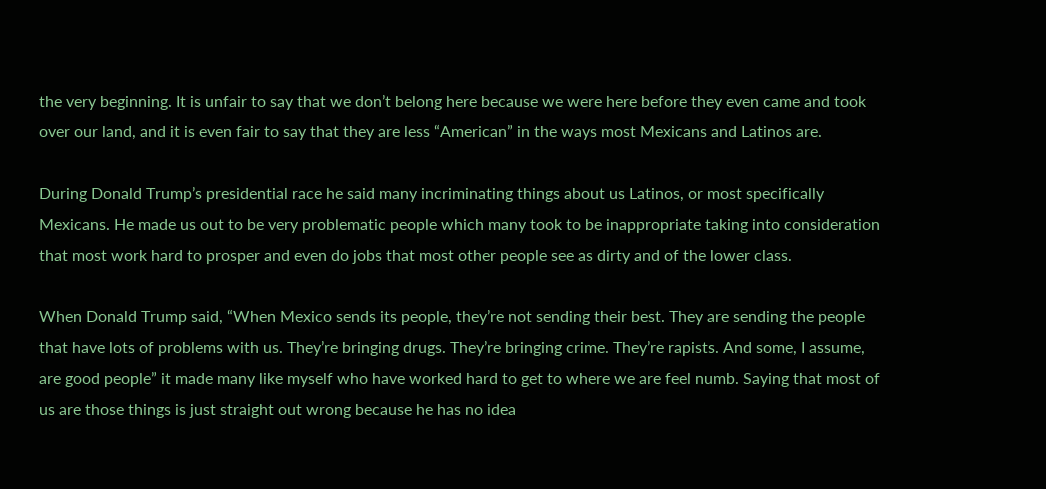the very beginning. It is unfair to say that we don’t belong here because we were here before they even came and took over our land, and it is even fair to say that they are less “American” in the ways most Mexicans and Latinos are.

During Donald Trump’s presidential race he said many incriminating things about us Latinos, or most specifically Mexicans. He made us out to be very problematic people which many took to be inappropriate taking into consideration that most work hard to prosper and even do jobs that most other people see as dirty and of the lower class.

When Donald Trump said, “When Mexico sends its people, they’re not sending their best. They are sending the people that have lots of problems with us. They’re bringing drugs. They’re bringing crime. They’re rapists. And some, I assume, are good people” it made many like myself who have worked hard to get to where we are feel numb. Saying that most of us are those things is just straight out wrong because he has no idea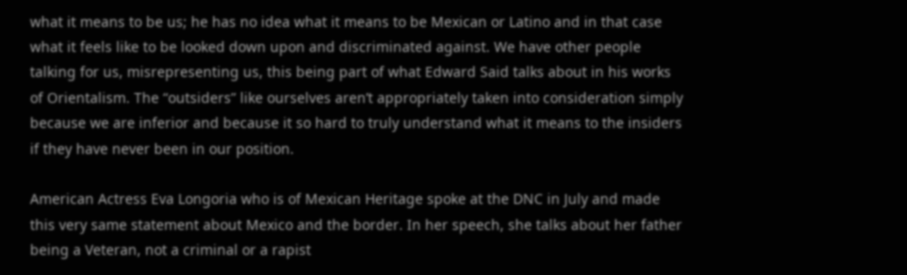what it means to be us; he has no idea what it means to be Mexican or Latino and in that case what it feels like to be looked down upon and discriminated against. We have other people talking for us, misrepresenting us, this being part of what Edward Said talks about in his works of Orientalism. The “outsiders” like ourselves aren’t appropriately taken into consideration simply because we are inferior and because it so hard to truly understand what it means to the insiders if they have never been in our position.

American Actress Eva Longoria who is of Mexican Heritage spoke at the DNC in July and made this very same statement about Mexico and the border. In her speech, she talks about her father being a Veteran, not a criminal or a rapist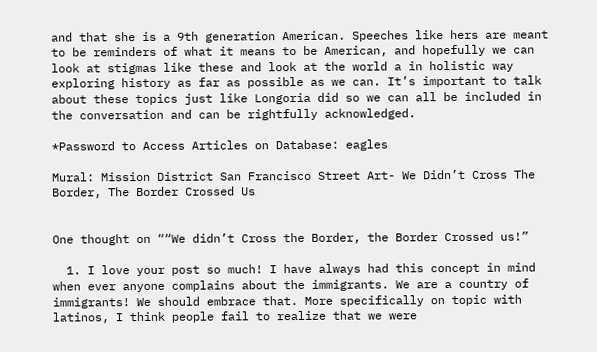and that she is a 9th generation American. Speeches like hers are meant to be reminders of what it means to be American, and hopefully we can look at stigmas like these and look at the world a in holistic way exploring history as far as possible as we can. It’s important to talk about these topics just like Longoria did so we can all be included in the conversation and can be rightfully acknowledged.

*Password to Access Articles on Database: eagles

Mural: Mission District San Francisco Street Art- We Didn’t Cross The Border, The Border Crossed Us


One thought on ““We didn’t Cross the Border, the Border Crossed us!”

  1. I love your post so much! I have always had this concept in mind when ever anyone complains about the immigrants. We are a country of immigrants! We should embrace that. More specifically on topic with latinos, I think people fail to realize that we were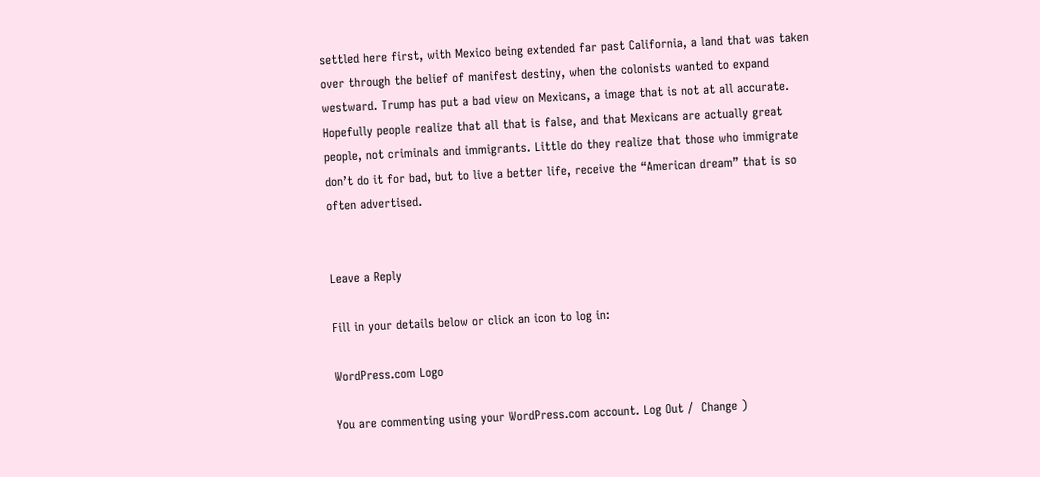settled here first, with Mexico being extended far past California, a land that was taken over through the belief of manifest destiny, when the colonists wanted to expand westward. Trump has put a bad view on Mexicans, a image that is not at all accurate. Hopefully people realize that all that is false, and that Mexicans are actually great people, not criminals and immigrants. Little do they realize that those who immigrate don’t do it for bad, but to live a better life, receive the “American dream” that is so often advertised.


Leave a Reply

Fill in your details below or click an icon to log in:

WordPress.com Logo

You are commenting using your WordPress.com account. Log Out /  Change )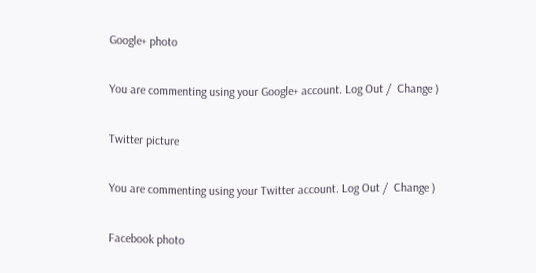Google+ photo

You are commenting using your Google+ account. Log Out /  Change )

Twitter picture

You are commenting using your Twitter account. Log Out /  Change )

Facebook photo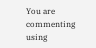You are commenting using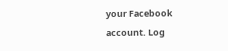your Facebook account. Log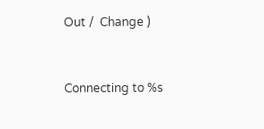Out /  Change )


Connecting to %s